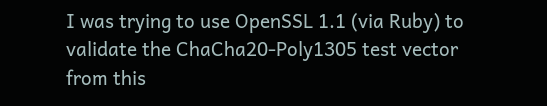I was trying to use OpenSSL 1.1 (via Ruby) to validate the ChaCha20-Poly1305 test vector from this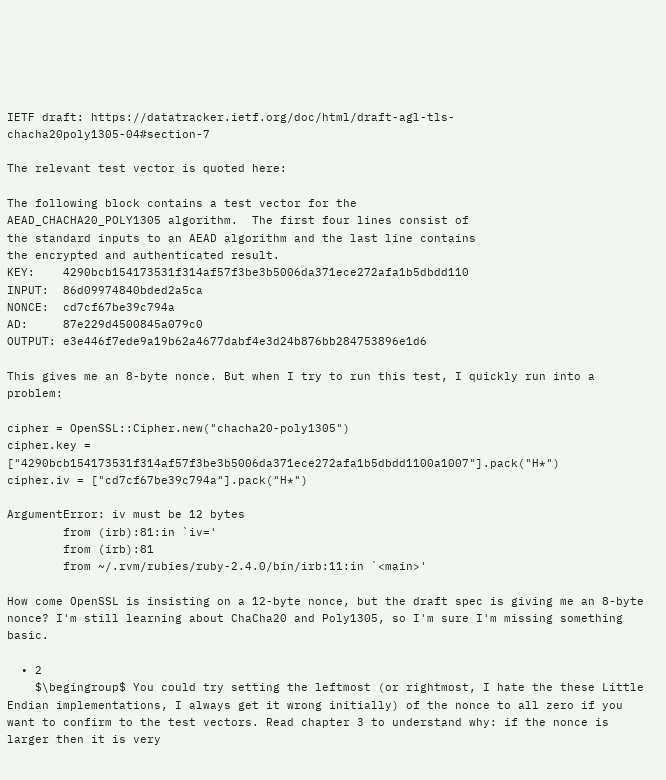IETF draft: https://datatracker.ietf.org/doc/html/draft-agl-tls-chacha20poly1305-04#section-7

The relevant test vector is quoted here:

The following block contains a test vector for the
AEAD_CHACHA20_POLY1305 algorithm.  The first four lines consist of
the standard inputs to an AEAD algorithm and the last line contains
the encrypted and authenticated result.
KEY:    4290bcb154173531f314af57f3be3b5006da371ece272afa1b5dbdd110
INPUT:  86d09974840bded2a5ca
NONCE:  cd7cf67be39c794a
AD:     87e229d4500845a079c0
OUTPUT: e3e446f7ede9a19b62a4677dabf4e3d24b876bb284753896e1d6

This gives me an 8-byte nonce. But when I try to run this test, I quickly run into a problem:

cipher = OpenSSL::Cipher.new("chacha20-poly1305")
cipher.key = ["4290bcb154173531f314af57f3be3b5006da371ece272afa1b5dbdd1100a1007"].pack("H*")
cipher.iv = ["cd7cf67be39c794a"].pack("H*")

ArgumentError: iv must be 12 bytes
        from (irb):81:in `iv='
        from (irb):81
        from ~/.rvm/rubies/ruby-2.4.0/bin/irb:11:in `<main>'

How come OpenSSL is insisting on a 12-byte nonce, but the draft spec is giving me an 8-byte nonce? I'm still learning about ChaCha20 and Poly1305, so I'm sure I'm missing something basic.

  • 2
    $\begingroup$ You could try setting the leftmost (or rightmost, I hate the these Little Endian implementations, I always get it wrong initially) of the nonce to all zero if you want to confirm to the test vectors. Read chapter 3 to understand why: if the nonce is larger then it is very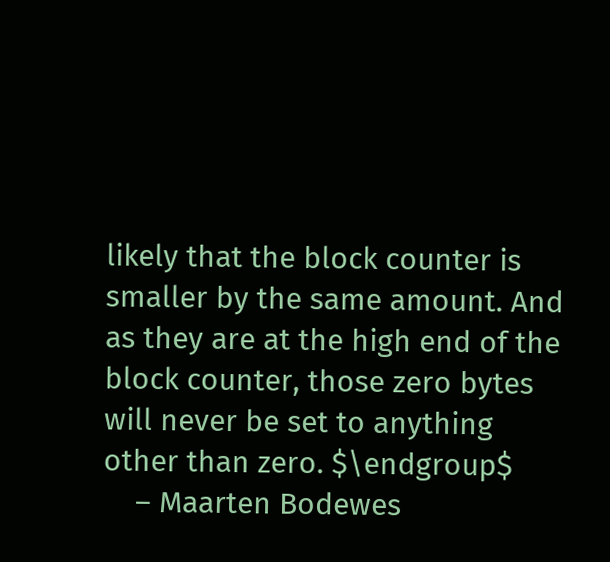likely that the block counter is smaller by the same amount. And as they are at the high end of the block counter, those zero bytes will never be set to anything other than zero. $\endgroup$
    – Maarten Bodewes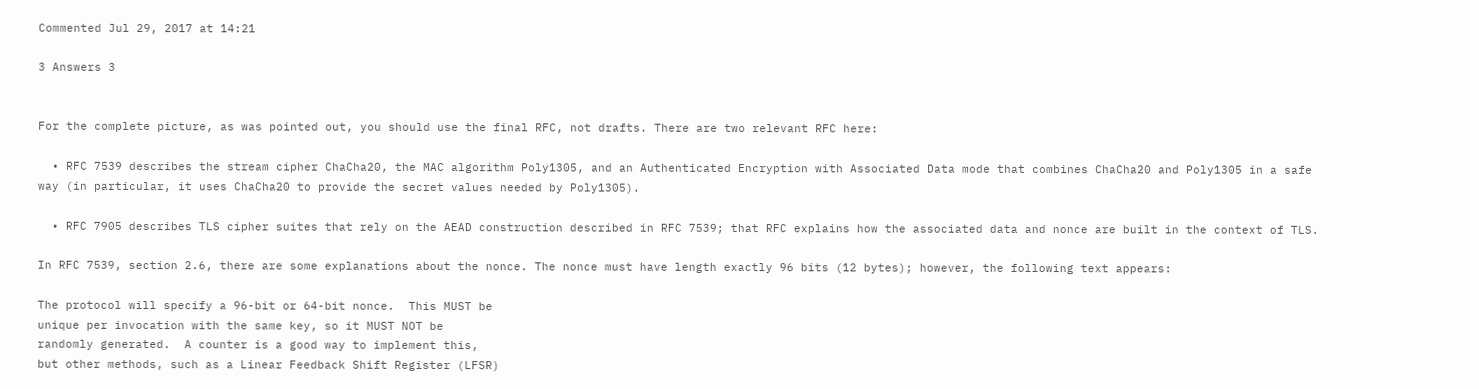Commented Jul 29, 2017 at 14:21

3 Answers 3


For the complete picture, as was pointed out, you should use the final RFC, not drafts. There are two relevant RFC here:

  • RFC 7539 describes the stream cipher ChaCha20, the MAC algorithm Poly1305, and an Authenticated Encryption with Associated Data mode that combines ChaCha20 and Poly1305 in a safe way (in particular, it uses ChaCha20 to provide the secret values needed by Poly1305).

  • RFC 7905 describes TLS cipher suites that rely on the AEAD construction described in RFC 7539; that RFC explains how the associated data and nonce are built in the context of TLS.

In RFC 7539, section 2.6, there are some explanations about the nonce. The nonce must have length exactly 96 bits (12 bytes); however, the following text appears:

The protocol will specify a 96-bit or 64-bit nonce.  This MUST be
unique per invocation with the same key, so it MUST NOT be
randomly generated.  A counter is a good way to implement this,
but other methods, such as a Linear Feedback Shift Register (LFSR)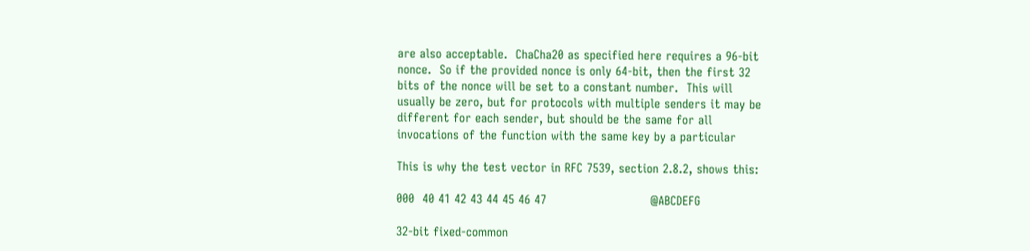are also acceptable.  ChaCha20 as specified here requires a 96-bit
nonce.  So if the provided nonce is only 64-bit, then the first 32
bits of the nonce will be set to a constant number.  This will
usually be zero, but for protocols with multiple senders it may be
different for each sender, but should be the same for all
invocations of the function with the same key by a particular

This is why the test vector in RFC 7539, section 2.8.2, shows this:

000  40 41 42 43 44 45 46 47                          @ABCDEFG

32-bit fixed-common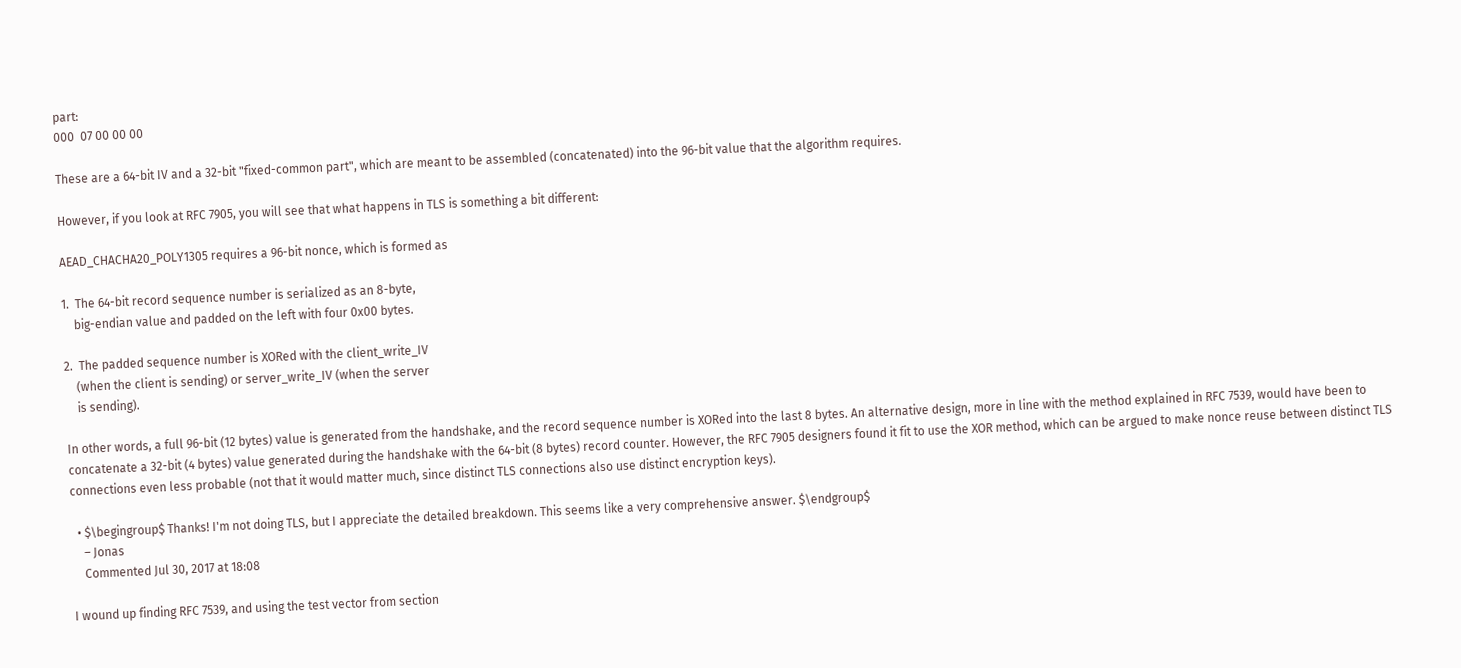part:
000  07 00 00 00

These are a 64-bit IV and a 32-bit "fixed-common part", which are meant to be assembled (concatenated) into the 96-bit value that the algorithm requires.

However, if you look at RFC 7905, you will see that what happens in TLS is something a bit different:

AEAD_CHACHA20_POLY1305 requires a 96-bit nonce, which is formed as

1.  The 64-bit record sequence number is serialized as an 8-byte,
    big-endian value and padded on the left with four 0x00 bytes.

2.  The padded sequence number is XORed with the client_write_IV
    (when the client is sending) or server_write_IV (when the server
    is sending).

In other words, a full 96-bit (12 bytes) value is generated from the handshake, and the record sequence number is XORed into the last 8 bytes. An alternative design, more in line with the method explained in RFC 7539, would have been to concatenate a 32-bit (4 bytes) value generated during the handshake with the 64-bit (8 bytes) record counter. However, the RFC 7905 designers found it fit to use the XOR method, which can be argued to make nonce reuse between distinct TLS connections even less probable (not that it would matter much, since distinct TLS connections also use distinct encryption keys).

  • $\begingroup$ Thanks! I'm not doing TLS, but I appreciate the detailed breakdown. This seems like a very comprehensive answer. $\endgroup$
    – Jonas
    Commented Jul 30, 2017 at 18:08

I wound up finding RFC 7539, and using the test vector from section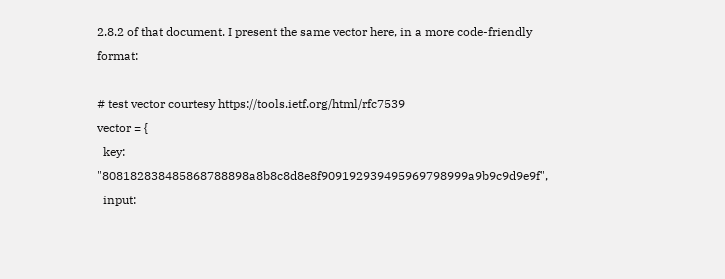2.8.2 of that document. I present the same vector here, in a more code-friendly format:

# test vector courtesy https://tools.ietf.org/html/rfc7539
vector = {
  key: "808182838485868788898a8b8c8d8e8f909192939495969798999a9b9c9d9e9f",
  input: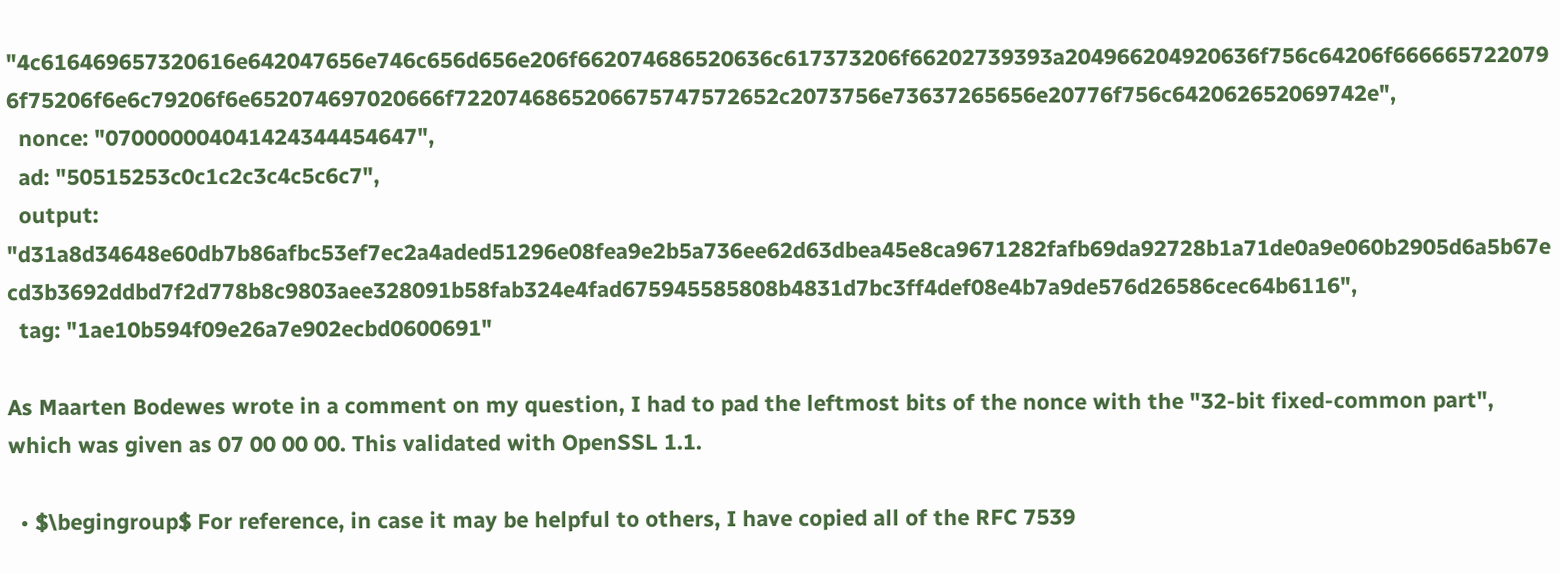"4c616469657320616e642047656e746c656d656e206f662074686520636c617373206f66202739393a204966204920636f756c64206f6666657220796f75206f6e6c79206f6e652074697020666f7220746865206675747572652c2073756e73637265656e20776f756c642062652069742e",
  nonce: "070000004041424344454647",
  ad: "50515253c0c1c2c3c4c5c6c7",
  output: "d31a8d34648e60db7b86afbc53ef7ec2a4aded51296e08fea9e2b5a736ee62d63dbea45e8ca9671282fafb69da92728b1a71de0a9e060b2905d6a5b67ecd3b3692ddbd7f2d778b8c9803aee328091b58fab324e4fad675945585808b4831d7bc3ff4def08e4b7a9de576d26586cec64b6116",
  tag: "1ae10b594f09e26a7e902ecbd0600691"

As Maarten Bodewes wrote in a comment on my question, I had to pad the leftmost bits of the nonce with the "32-bit fixed-common part", which was given as 07 00 00 00. This validated with OpenSSL 1.1.

  • $\begingroup$ For reference, in case it may be helpful to others, I have copied all of the RFC 7539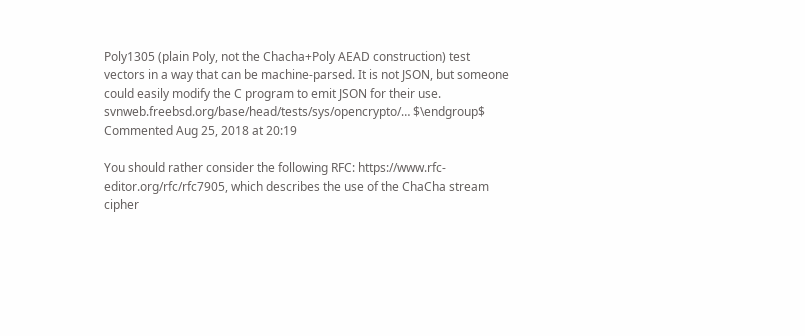Poly1305 (plain Poly, not the Chacha+Poly AEAD construction) test vectors in a way that can be machine-parsed. It is not JSON, but someone could easily modify the C program to emit JSON for their use. svnweb.freebsd.org/base/head/tests/sys/opencrypto/… $\endgroup$ Commented Aug 25, 2018 at 20:19

You should rather consider the following RFC: https://www.rfc-editor.org/rfc/rfc7905, which describes the use of the ChaCha stream cipher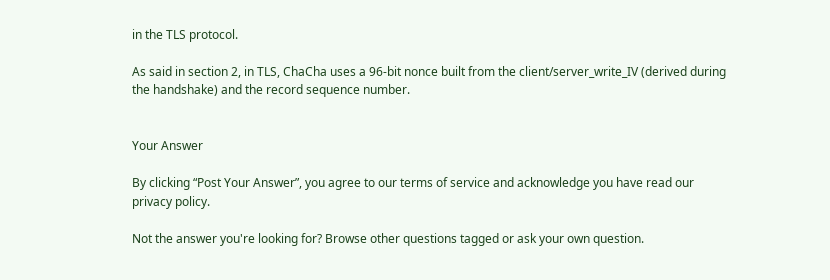in the TLS protocol.

As said in section 2, in TLS, ChaCha uses a 96-bit nonce built from the client/server_write_IV (derived during the handshake) and the record sequence number.


Your Answer

By clicking “Post Your Answer”, you agree to our terms of service and acknowledge you have read our privacy policy.

Not the answer you're looking for? Browse other questions tagged or ask your own question.